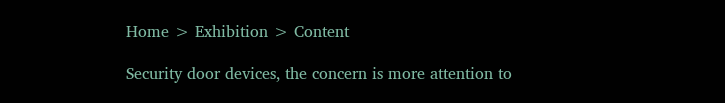Home > Exhibition > Content

Security door devices, the concern is more attention to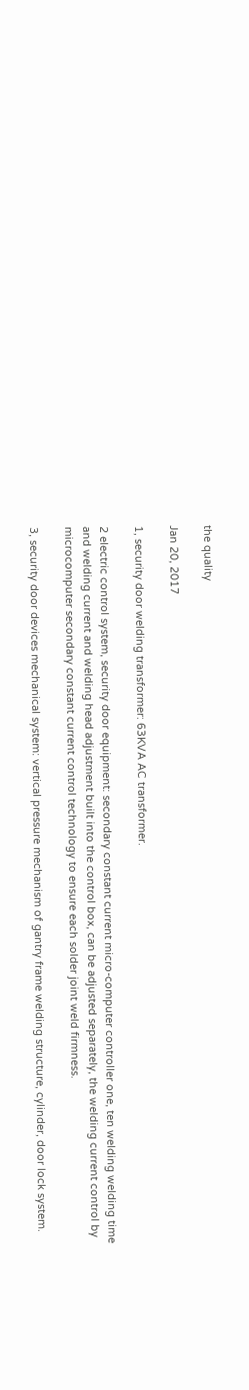the quality

Jan 20, 2017

1, security door welding transformer: 63KVA AC transformer.

2 electric control system, security door equipment: secondary constant current micro-computer controller one, ten welding welding time and welding current and welding head adjustment built into the control box, can be adjusted separately, the welding current control by microcomputer secondary constant current control technology to ensure each solder joint weld firmness.

3, security door devices mechanical system: vertical pressure mechanism of gantry frame welding structure, cylinder, door lock system.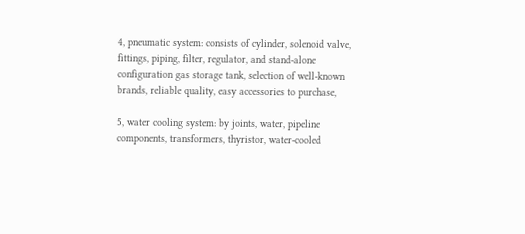4, pneumatic system: consists of cylinder, solenoid valve, fittings, piping, filter, regulator, and stand-alone configuration gas storage tank, selection of well-known brands, reliable quality, easy accessories to purchase,

5, water cooling system: by joints, water, pipeline components, transformers, thyristor, water-cooled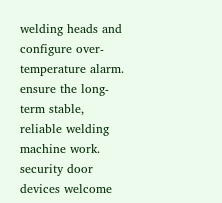welding heads and configure over-temperature alarm. ensure the long-term stable, reliable welding machine work. security door devices welcome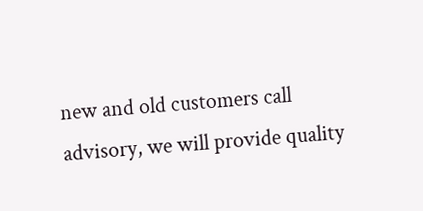new and old customers call advisory, we will provide quality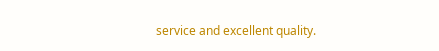service and excellent quality.